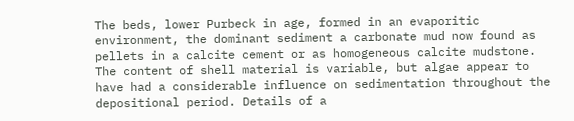The beds, lower Purbeck in age, formed in an evaporitic environment, the dominant sediment a carbonate mud now found as pellets in a calcite cement or as homogeneous calcite mudstone. The content of shell material is variable, but algae appear to have had a considerable influence on sedimentation throughout the depositional period. Details of a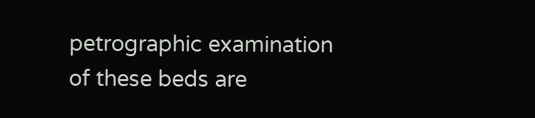petrographic examination of these beds are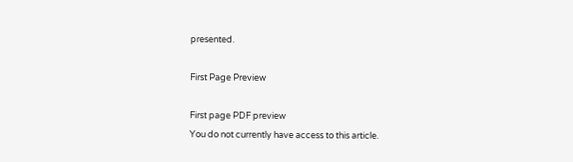presented.

First Page Preview

First page PDF preview
You do not currently have access to this article.